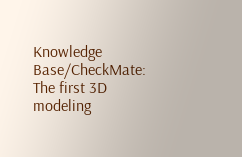Knowledge Base/CheckMate: The first 3D modeling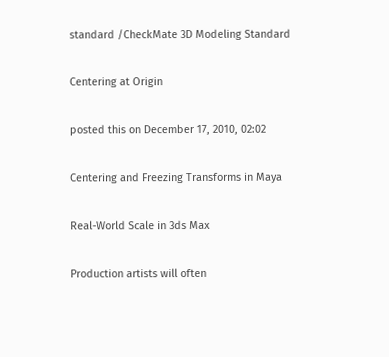standard /CheckMate 3D Modeling Standard

Centering at Origin

posted this on December 17, 2010, 02:02

Centering and Freezing Transforms in Maya

Real-World Scale in 3ds Max

Production artists will often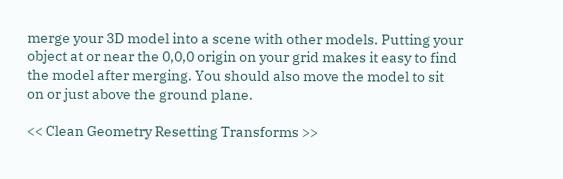merge your 3D model into a scene with other models. Putting your object at or near the 0,0,0 origin on your grid makes it easy to find the model after merging. You should also move the model to sit on or just above the ground plane.

<< Clean Geometry Resetting Transforms >>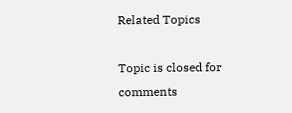Related Topics

Topic is closed for comments